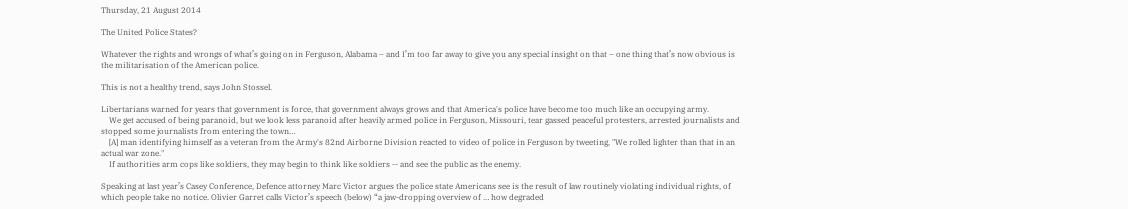Thursday, 21 August 2014

The United Police States?

Whatever the rights and wrongs of what’s going on in Ferguson, Alabama – and I’m too far away to give you any special insight on that – one thing that’s now obvious is the militarisation of the American police.

This is not a healthy trend, says John Stossel.

Libertarians warned for years that government is force, that government always grows and that America's police have become too much like an occupying army.
    We get accused of being paranoid, but we look less paranoid after heavily armed police in Ferguson, Missouri, tear gassed peaceful protesters, arrested journalists and stopped some journalists from entering the town…
    [A] man identifying himself as a veteran from the Army's 82nd Airborne Division reacted to video of police in Ferguson by tweeting, "We rolled lighter than that in an actual war zone."
    If authorities arm cops like soldiers, they may begin to think like soldiers -- and see the public as the enemy.

Speaking at last year’s Casey Conference, Defence attorney Marc Victor argues the police state Americans see is the result of law routinely violating individual rights, of which people take no notice. Olivier Garret calls Victor’s speech (below) “a jaw-dropping overview of … how degraded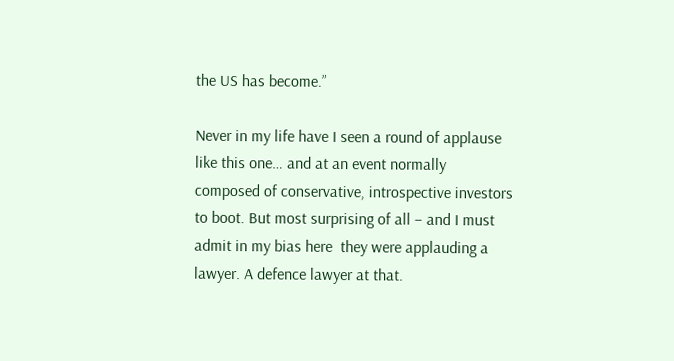the US has become.”

Never in my life have I seen a round of applause like this one… and at an event normally composed of conservative, introspective investors to boot. But most surprising of all – and I must admit in my bias here  they were applauding a lawyer. A defence lawyer at that.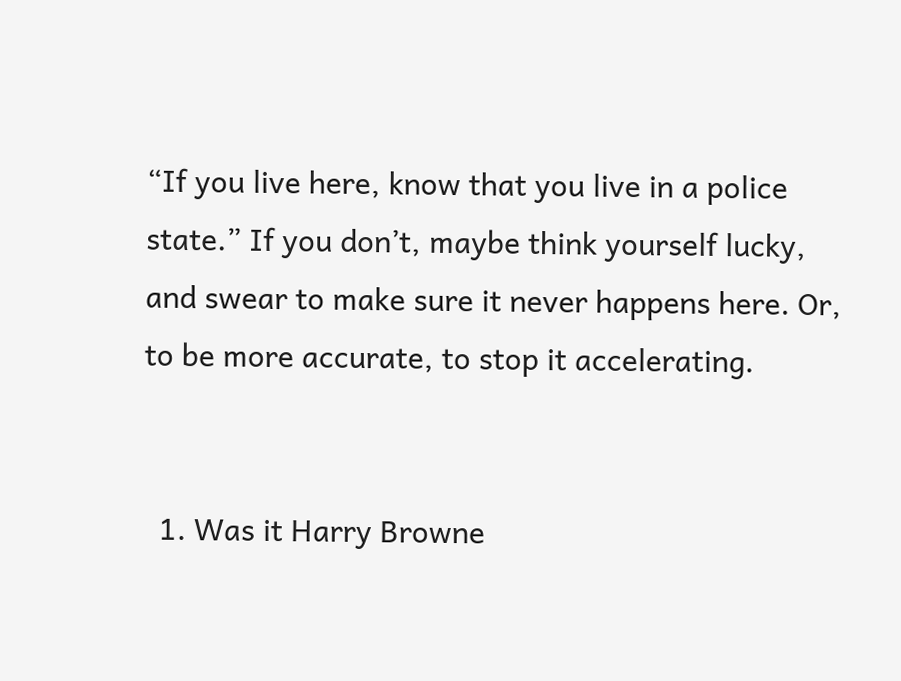“If you live here, know that you live in a police state.” If you don’t, maybe think yourself lucky, and swear to make sure it never happens here. Or, to be more accurate, to stop it accelerating.


  1. Was it Harry Browne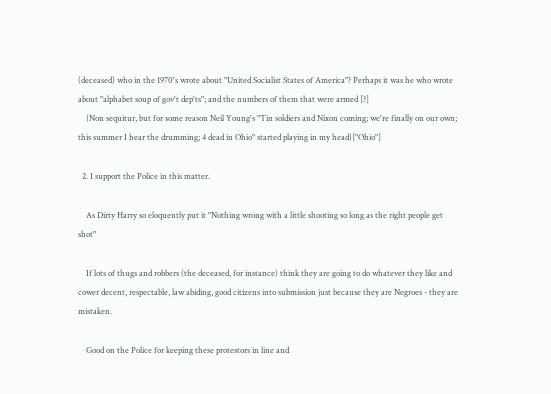(deceased) who in the 1970's wrote about "United Socialist States of America"? Perhaps it was he who wrote about "alphabet soup of gov't dep'ts"; and the numbers of them that were armed [?]
    {Non sequitur, but for some reason Neil Young's "Tin soldiers and Nixon coming; we're finally on our own; this summer I hear the drumming; 4 dead in Ohio" started playing in my head}["Ohio"]

  2. I support the Police in this matter.

    As Dirty Harry so eloquently put it "Nothing wrong with a little shooting so long as the right people get shot"

    If lots of thugs and robbers (the deceased, for instance) think they are going to do whatever they like and cower decent, respectable, law abiding, good citizens into submission just because they are Negroes - they are mistaken.

    Good on the Police for keeping these protestors in line and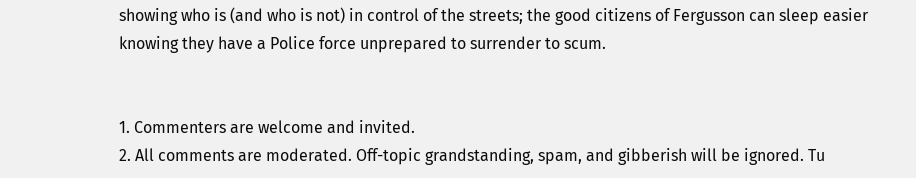showing who is (and who is not) in control of the streets; the good citizens of Fergusson can sleep easier knowing they have a Police force unprepared to surrender to scum.


1. Commenters are welcome and invited.
2. All comments are moderated. Off-topic grandstanding, spam, and gibberish will be ignored. Tu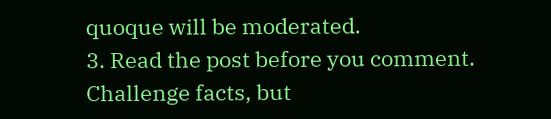quoque will be moderated.
3. Read the post before you comment. Challenge facts, but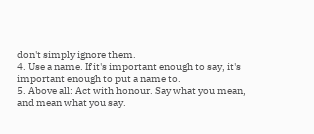don't simply ignore them.
4. Use a name. If it's important enough to say, it's important enough to put a name to.
5. Above all: Act with honour. Say what you mean, and mean what you say.